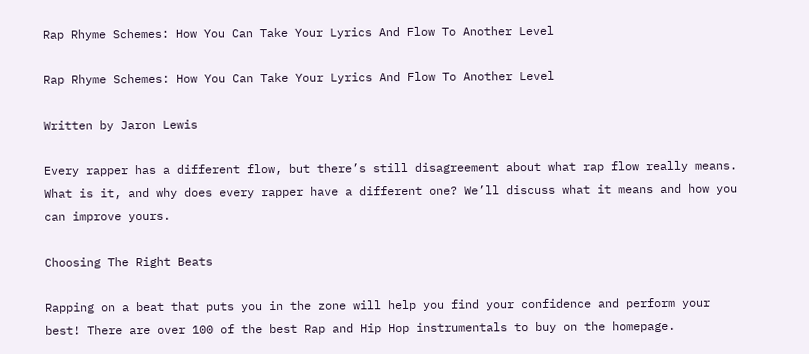Rap Rhyme Schemes: How You Can Take Your Lyrics And Flow To Another Level

Rap Rhyme Schemes: How You Can Take Your Lyrics And Flow To Another Level

Written by Jaron Lewis

Every rapper has a different flow, but there’s still disagreement about what rap flow really means. What is it, and why does every rapper have a different one? We’ll discuss what it means and how you can improve yours.

Choosing The Right Beats

Rapping on a beat that puts you in the zone will help you find your confidence and perform your best! There are over 100 of the best Rap and Hip Hop instrumentals to buy on the homepage.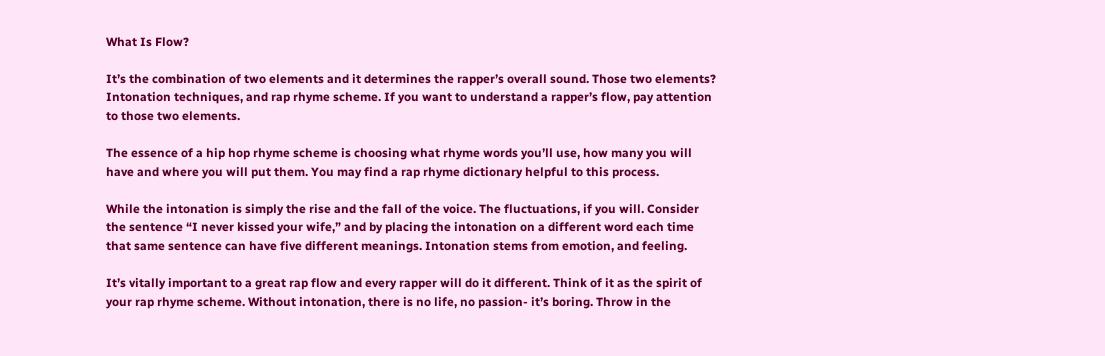What Is Flow?

It’s the combination of two elements and it determines the rapper’s overall sound. Those two elements? Intonation techniques, and rap rhyme scheme. If you want to understand a rapper’s flow, pay attention to those two elements.

The essence of a hip hop rhyme scheme is choosing what rhyme words you’ll use, how many you will have and where you will put them. You may find a rap rhyme dictionary helpful to this process.

While the intonation is simply the rise and the fall of the voice. The fluctuations, if you will. Consider the sentence “I never kissed your wife,” and by placing the intonation on a different word each time that same sentence can have five different meanings. Intonation stems from emotion, and feeling.

It’s vitally important to a great rap flow and every rapper will do it different. Think of it as the spirit of your rap rhyme scheme. Without intonation, there is no life, no passion- it’s boring. Throw in the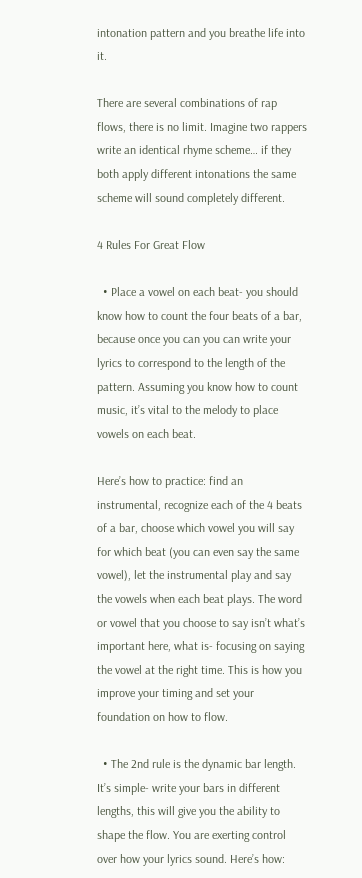intonation pattern and you breathe life into it.

There are several combinations of rap flows, there is no limit. Imagine two rappers write an identical rhyme scheme… if they both apply different intonations the same scheme will sound completely different.

4 Rules For Great Flow

  • Place a vowel on each beat- you should know how to count the four beats of a bar, because once you can you can write your lyrics to correspond to the length of the pattern. Assuming you know how to count music, it’s vital to the melody to place vowels on each beat.

Here’s how to practice: find an instrumental, recognize each of the 4 beats of a bar, choose which vowel you will say for which beat (you can even say the same vowel), let the instrumental play and say the vowels when each beat plays. The word or vowel that you choose to say isn’t what’s important here, what is- focusing on saying the vowel at the right time. This is how you improve your timing and set your foundation on how to flow.

  • The 2nd rule is the dynamic bar length. It’s simple- write your bars in different lengths, this will give you the ability to shape the flow. You are exerting control over how your lyrics sound. Here’s how: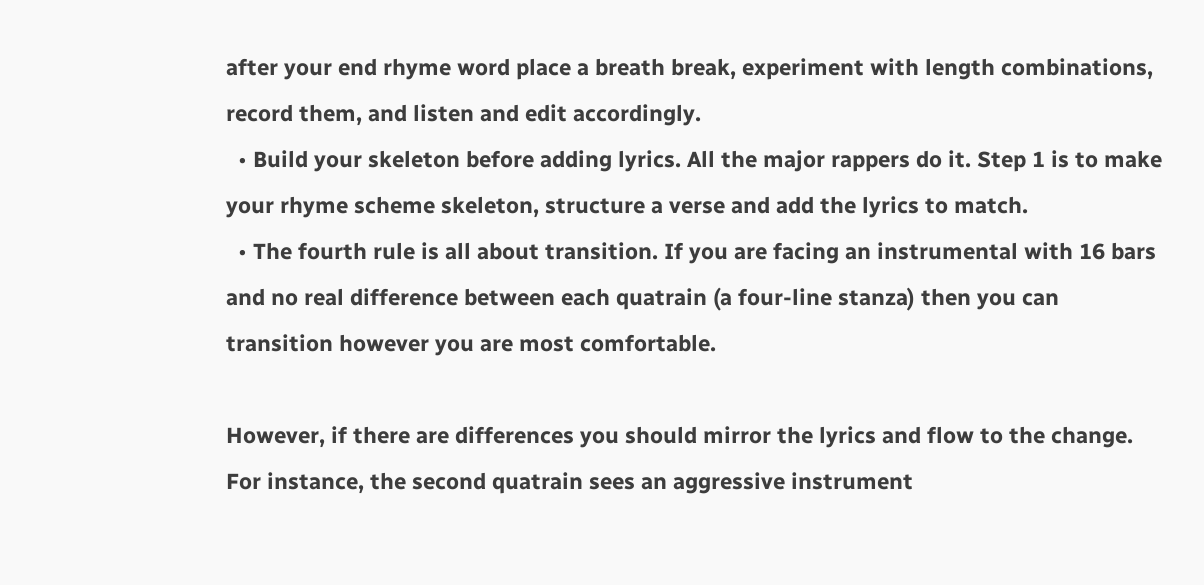after your end rhyme word place a breath break, experiment with length combinations, record them, and listen and edit accordingly.
  • Build your skeleton before adding lyrics. All the major rappers do it. Step 1 is to make your rhyme scheme skeleton, structure a verse and add the lyrics to match.
  • The fourth rule is all about transition. If you are facing an instrumental with 16 bars and no real difference between each quatrain (a four-line stanza) then you can transition however you are most comfortable.

However, if there are differences you should mirror the lyrics and flow to the change. For instance, the second quatrain sees an aggressive instrument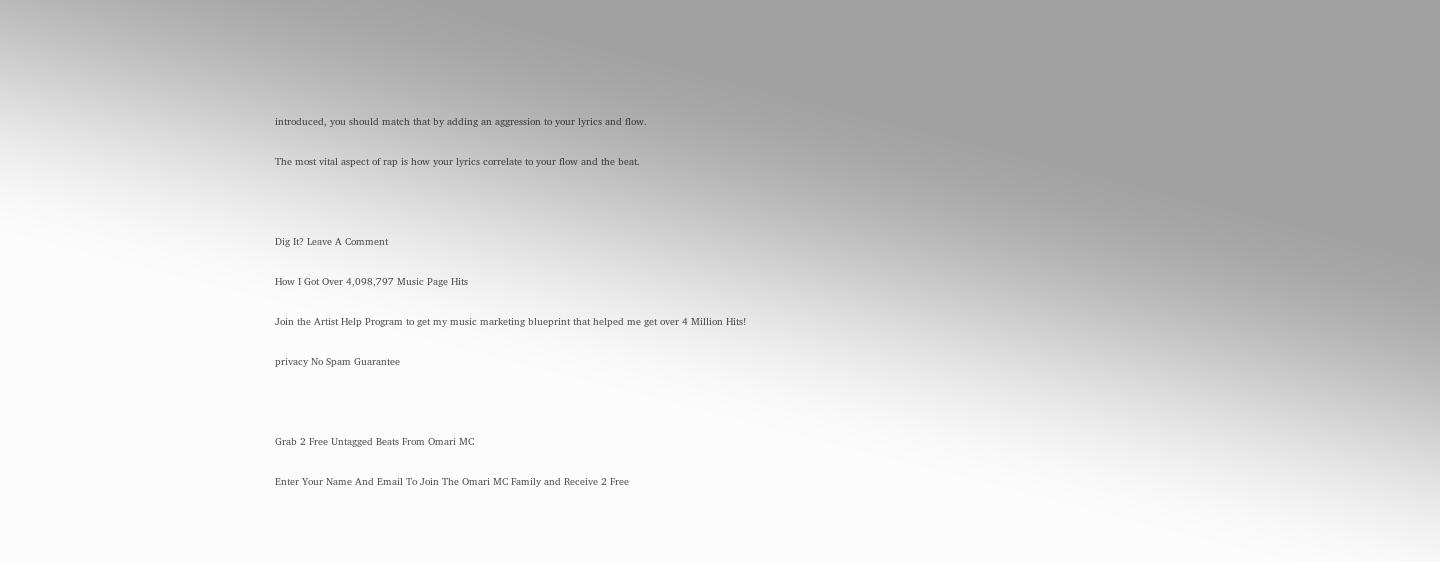introduced, you should match that by adding an aggression to your lyrics and flow.

The most vital aspect of rap is how your lyrics correlate to your flow and the beat.



Dig It? Leave A Comment

How I Got Over 4,098,797 Music Page Hits

Join the Artist Help Program to get my music marketing blueprint that helped me get over 4 Million Hits!

privacy No Spam Guarantee



Grab 2 Free Untagged Beats From Omari MC

Enter Your Name And Email To Join The Omari MC Family and Receive 2 Free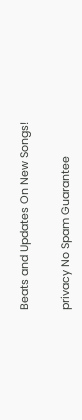Beats and Updates On New Songs!

privacy No Spam Guarantee